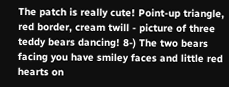The patch is really cute! Point-up triangle, red border, cream twill - picture of three teddy bears dancing! 8-) The two bears facing you have smiley faces and little red hearts on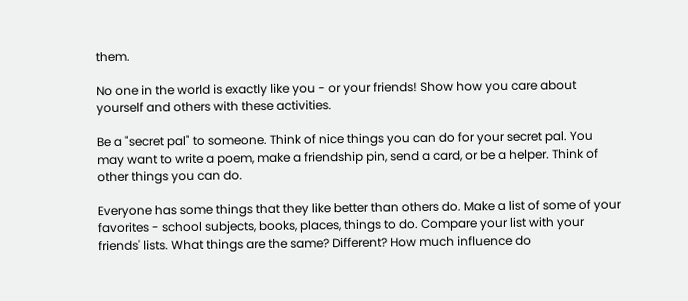them.

No one in the world is exactly like you - or your friends! Show how you care about
yourself and others with these activities.

Be a "secret pal" to someone. Think of nice things you can do for your secret pal. You
may want to write a poem, make a friendship pin, send a card, or be a helper. Think of
other things you can do.

Everyone has some things that they like better than others do. Make a list of some of your
favorites - school subjects, books, places, things to do. Compare your list with your
friends' lists. What things are the same? Different? How much influence do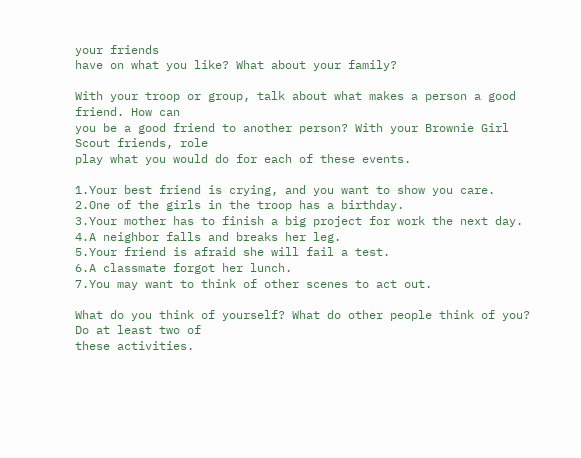your friends
have on what you like? What about your family?

With your troop or group, talk about what makes a person a good friend. How can
you be a good friend to another person? With your Brownie Girl Scout friends, role
play what you would do for each of these events.

1.Your best friend is crying, and you want to show you care.
2.One of the girls in the troop has a birthday.
3.Your mother has to finish a big project for work the next day.
4.A neighbor falls and breaks her leg.
5.Your friend is afraid she will fail a test.
6.A classmate forgot her lunch.
7.You may want to think of other scenes to act out.

What do you think of yourself? What do other people think of you? Do at least two of
these activities.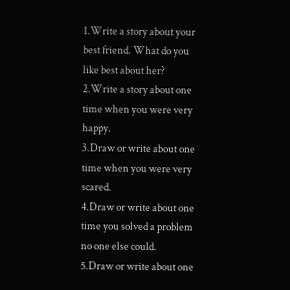1.Write a story about your best friend. What do you like best about her?
2.Write a story about one time when you were very happy.
3.Draw or write about one time when you were very scared.
4.Draw or write about one time you solved a problem no one else could.
5.Draw or write about one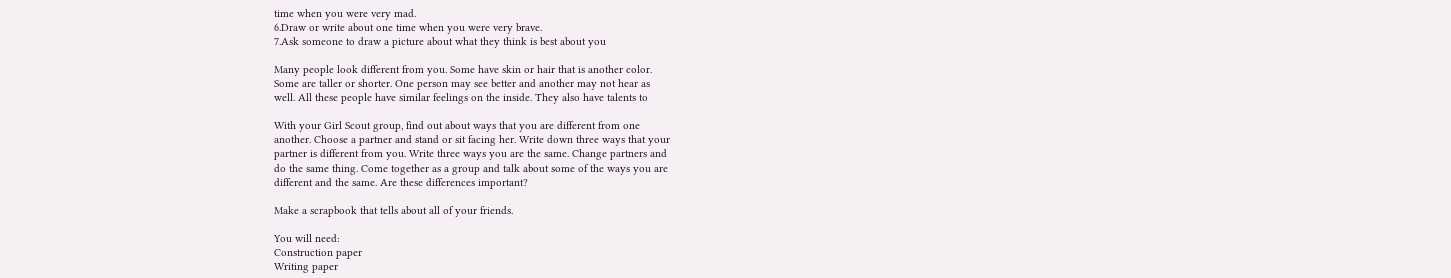time when you were very mad.
6.Draw or write about one time when you were very brave.
7.Ask someone to draw a picture about what they think is best about you

Many people look different from you. Some have skin or hair that is another color.
Some are taller or shorter. One person may see better and another may not hear as
well. All these people have similar feelings on the inside. They also have talents to

With your Girl Scout group, find out about ways that you are different from one
another. Choose a partner and stand or sit facing her. Write down three ways that your
partner is different from you. Write three ways you are the same. Change partners and
do the same thing. Come together as a group and talk about some of the ways you are
different and the same. Are these differences important?

Make a scrapbook that tells about all of your friends.

You will need:
Construction paper
Writing paper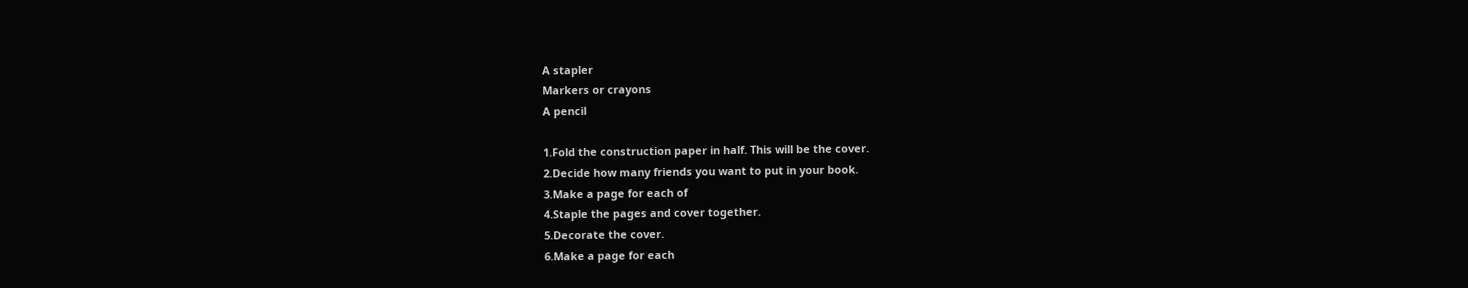A stapler
Markers or crayons
A pencil

1.Fold the construction paper in half. This will be the cover.
2.Decide how many friends you want to put in your book.
3.Make a page for each of
4.Staple the pages and cover together.
5.Decorate the cover.
6.Make a page for each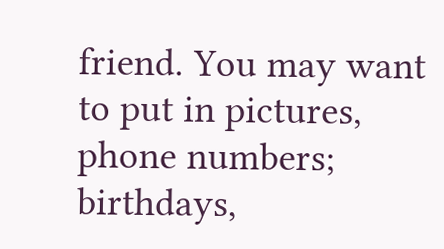friend. You may want to put in pictures, phone numbers;
birthdays,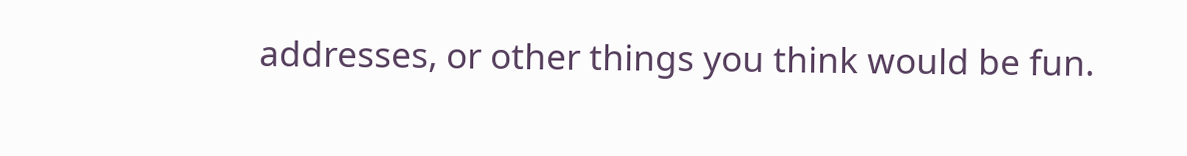addresses, or other things you think would be fun.